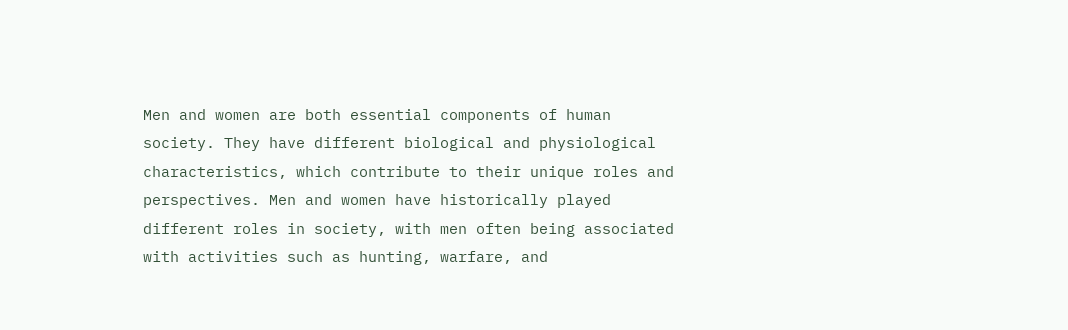Men and women are both essential components of human society. They have different biological and physiological characteristics, which contribute to their unique roles and perspectives. Men and women have historically played different roles in society, with men often being associated with activities such as hunting, warfare, and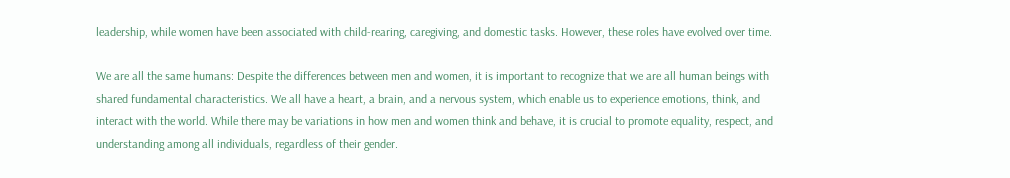leadership, while women have been associated with child-rearing, caregiving, and domestic tasks. However, these roles have evolved over time.

We are all the same humans: Despite the differences between men and women, it is important to recognize that we are all human beings with shared fundamental characteristics. We all have a heart, a brain, and a nervous system, which enable us to experience emotions, think, and interact with the world. While there may be variations in how men and women think and behave, it is crucial to promote equality, respect, and understanding among all individuals, regardless of their gender.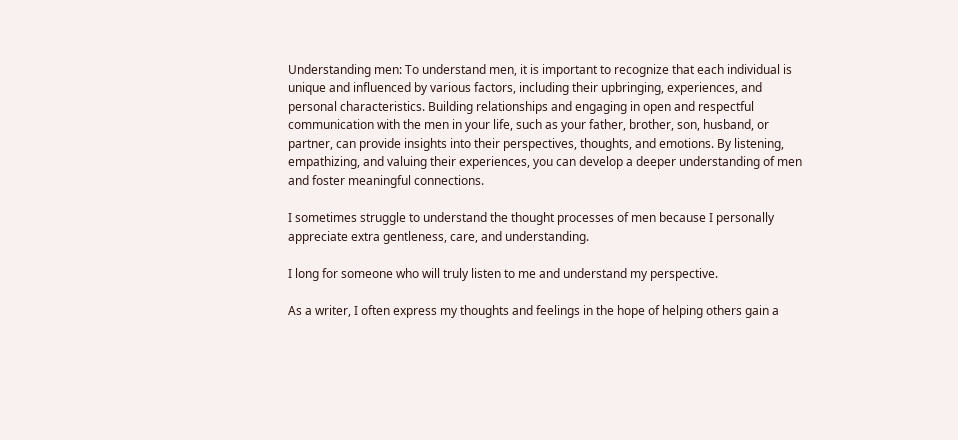Understanding men: To understand men, it is important to recognize that each individual is unique and influenced by various factors, including their upbringing, experiences, and personal characteristics. Building relationships and engaging in open and respectful communication with the men in your life, such as your father, brother, son, husband, or partner, can provide insights into their perspectives, thoughts, and emotions. By listening, empathizing, and valuing their experiences, you can develop a deeper understanding of men and foster meaningful connections.

I sometimes struggle to understand the thought processes of men because I personally appreciate extra gentleness, care, and understanding.

I long for someone who will truly listen to me and understand my perspective.

As a writer, I often express my thoughts and feelings in the hope of helping others gain a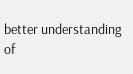better understanding of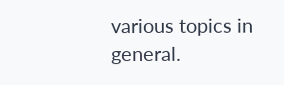various topics in general.